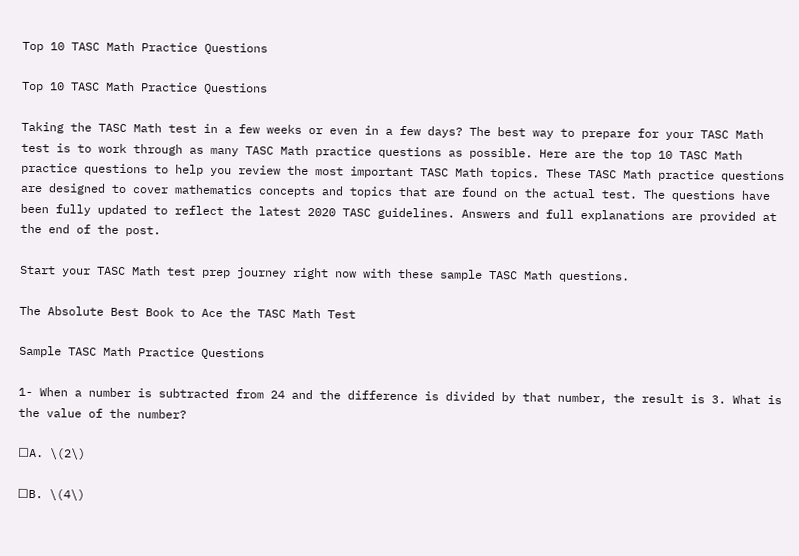Top 10 TASC Math Practice Questions

Top 10 TASC Math Practice Questions

Taking the TASC Math test in a few weeks or even in a few days? The best way to prepare for your TASC Math test is to work through as many TASC Math practice questions as possible. Here are the top 10 TASC Math practice questions to help you review the most important TASC Math topics. These TASC Math practice questions are designed to cover mathematics concepts and topics that are found on the actual test. The questions have been fully updated to reflect the latest 2020 TASC guidelines. Answers and full explanations are provided at the end of the post.

Start your TASC Math test prep journey right now with these sample TASC Math questions.

The Absolute Best Book to Ace the TASC Math Test

Sample TASC Math Practice Questions

1- When a number is subtracted from 24 and the difference is divided by that number, the result is 3. What is the value of the number?

☐A. \(2\)

☐B. \(4\)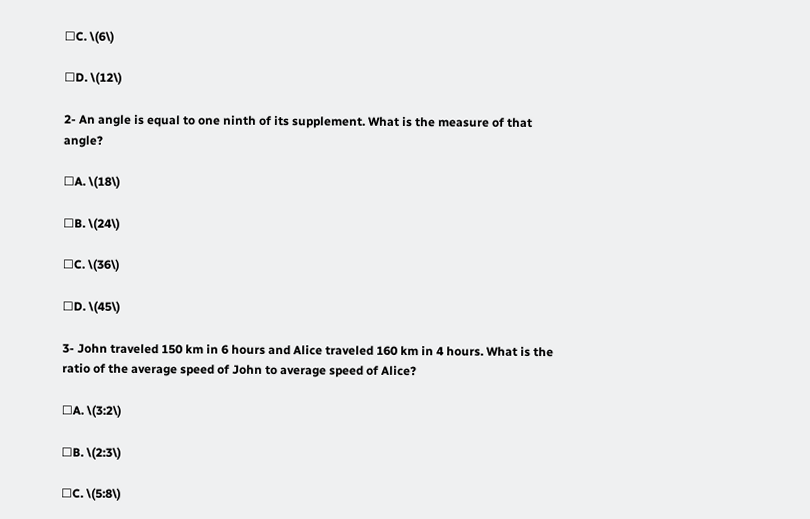☐C. \(6\)

☐D. \(12\)

2- An angle is equal to one ninth of its supplement. What is the measure of that angle?

☐A. \(18\)

☐B. \(24\)

☐C. \(36\)

☐D. \(45\)

3- John traveled 150 km in 6 hours and Alice traveled 160 km in 4 hours. What is the ratio of the average speed of John to average speed of Alice?

☐A. \(3:2\)

☐B. \(2:3\)

☐C. \(5:8\)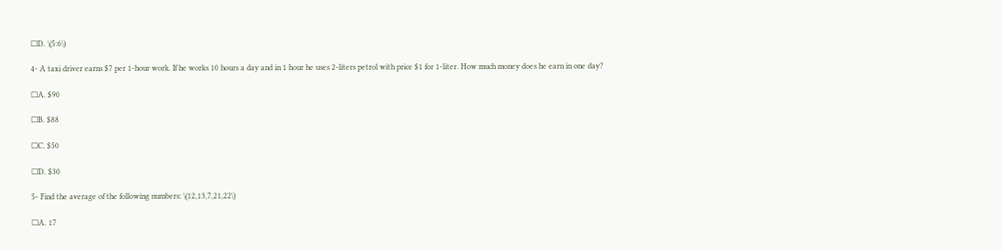☐D. \(5:6\)

4- A taxi driver earns $7 per 1-hour work. If he works 10 hours a day and in 1 hour he uses 2-liters petrol with price $1 for 1-liter. How much money does he earn in one day?

☐A. $90

☐B. $88

☐C. $50

☐D. $30

5- Find the average of the following numbers: \(12,13,7,21,22\)

☐A. 17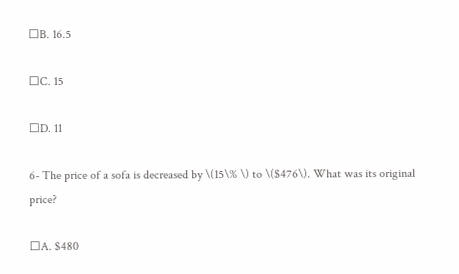☐B. 16.5

☐C. 15

☐D. 11

6- The price of a sofa is decreased by \(15\% \) to \($476\). What was its original price?

☐A. $480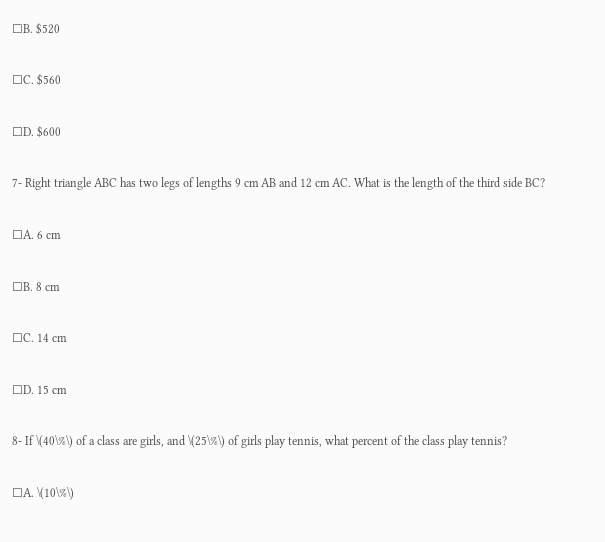☐B. $520

☐C. $560

☐D. $600

7- Right triangle ABC has two legs of lengths 9 cm AB and 12 cm AC. What is the length of the third side BC?

☐A. 6 cm

☐B. 8 cm

☐C. 14 cm

☐D. 15 cm

8- If \(40\%\) of a class are girls, and \(25\%\) of girls play tennis, what percent of the class play tennis?

☐A. \(10\%\)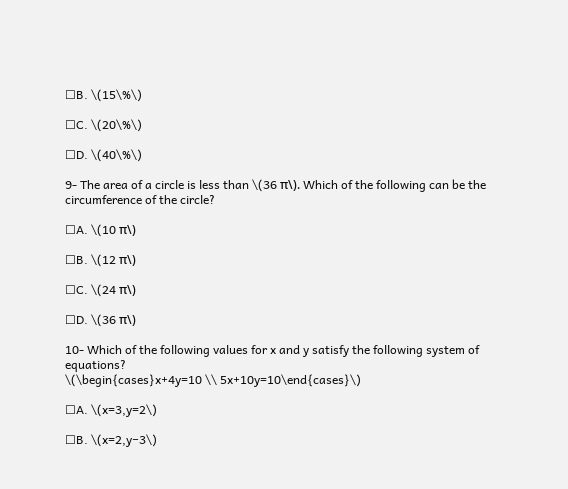☐B. \(15\%\)

☐C. \(20\%\)

☐D. \(40\%\)

9- The area of a circle is less than \(36 π\). Which of the following can be the circumference of the circle?

☐A. \(10 π\)

☐B. \(12 π\)

☐C. \(24 π\)

☐D. \(36 π\)

10- Which of the following values for x and y satisfy the following system of equations?
\(\begin{cases}x+4y=10 \\ 5x+10y=10\end{cases}\)

☐A. \(x=3,y=2\)

☐B. \(x=2,y−3\)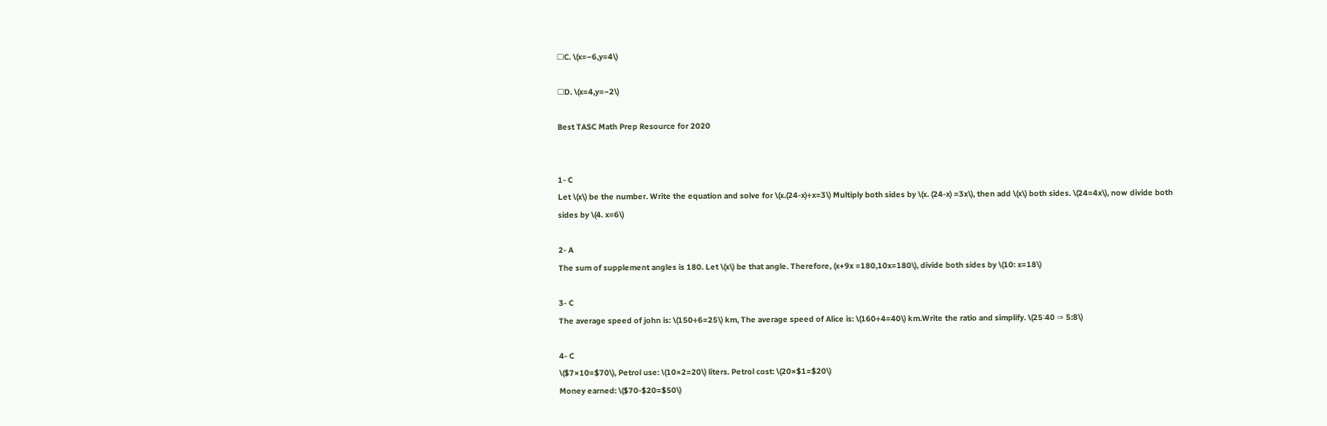☐C. \(x=−6,y=4\)

☐D. \(x=4,y=−2\)

Best TASC Math Prep Resource for 2020


1- C
Let \(x\) be the number. Write the equation and solve for \(x.(24-x)÷x=3\) Multiply both sides by \(x. (24-x) =3x\), then add \(x\) both sides. \(24=4x\), now divide both sides by \(4. x=6\)

2- A
The sum of supplement angles is 180. Let \(x\) be that angle. Therefore, (x+9x =180,10x=180\), divide both sides by \(10: x=18\)

3- C
The average speed of john is: \(150÷6=25\) km, The average speed of Alice is: \(160÷4=40\) km.Write the ratio and simplify. \(25∶40 ⇒ 5:8\)

4- C
\($7×10=$70\), Petrol use: \(10×2=20\) liters. Petrol cost: \(20×$1=$20\)
Money earned: \($70-$20=$50\)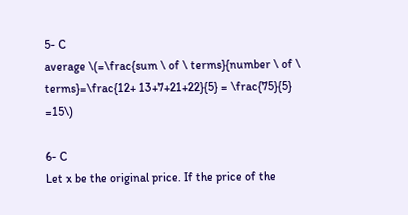5- C
average \(=\frac{sum \ of \ terms}{number \ of \ terms}=\frac{12+ 13+7+21+22}{5} = \frac{75}{5} =15\)

6- C
Let x be the original price. If the price of the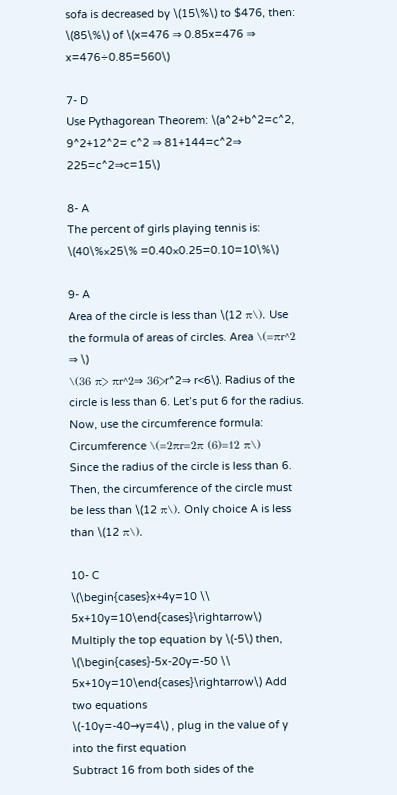sofa is decreased by \(15\%\) to $476, then: \(85\%\) of \(x=476 ⇒ 0.85x=476 ⇒ x=476÷0.85=560\)

7- D
Use Pythagorean Theorem: \(a^2+b^2=c^2, 9^2+12^2= c^2 ⇒ 81+144=c^2⇒ 225=c^2⇒c=15\)

8- A
The percent of girls playing tennis is: \(40\%×25\% =0.40×0.25=0.10=10\%\)

9- A
Area of the circle is less than \(12 π\). Use the formula of areas of circles. Area \(=πr^2 ⇒ \)
\(36 π> πr^2⇒ 36>r^2⇒ r<6\). Radius of the circle is less than 6. Let’s put 6 for the radius. Now, use the circumference formula: Circumference \(=2πr=2π (6)=12 π\)
Since the radius of the circle is less than 6. Then, the circumference of the circle must be less than \(12 π\). Only choice A is less than \(12 π\).

10- C
\(\begin{cases}x+4y=10 \\ 5x+10y=10\end{cases}\rightarrow\) Multiply the top equation by \(-5\) then,
\(\begin{cases}-5x-20y=-50 \\ 5x+10y=10\end{cases}\rightarrow\) Add two equations
\(-10y=-40→y=4\) , plug in the value of y into the first equation
Subtract 16 from both sides of the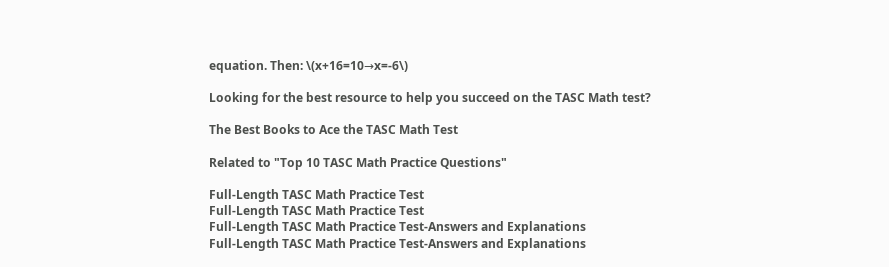equation. Then: \(x+16=10→x=-6\)

Looking for the best resource to help you succeed on the TASC Math test?

The Best Books to Ace the TASC Math Test

Related to "Top 10 TASC Math Practice Questions"

Full-Length TASC Math Practice Test
Full-Length TASC Math Practice Test
Full-Length TASC Math Practice Test-Answers and Explanations
Full-Length TASC Math Practice Test-Answers and Explanations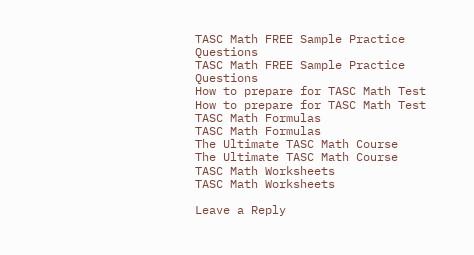TASC Math FREE Sample Practice Questions
TASC Math FREE Sample Practice Questions
How to prepare for TASC Math Test
How to prepare for TASC Math Test
TASC Math Formulas
TASC Math Formulas
The Ultimate TASC Math Course
The Ultimate TASC Math Course
TASC Math Worksheets
TASC Math Worksheets

Leave a Reply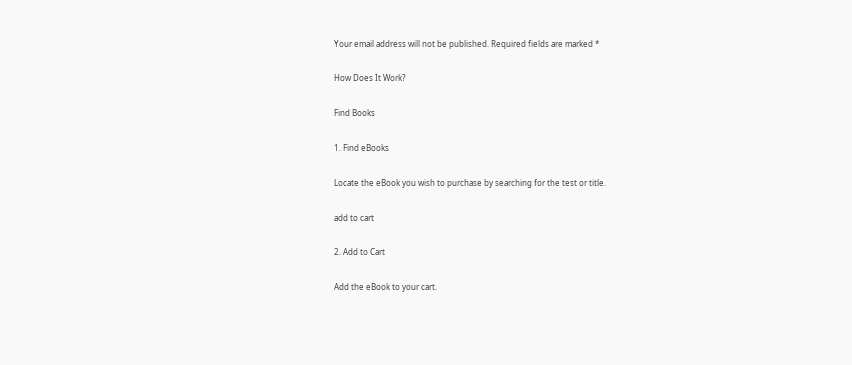Your email address will not be published. Required fields are marked *

How Does It Work?

Find Books

1. Find eBooks

Locate the eBook you wish to purchase by searching for the test or title.

add to cart

2. Add to Cart

Add the eBook to your cart.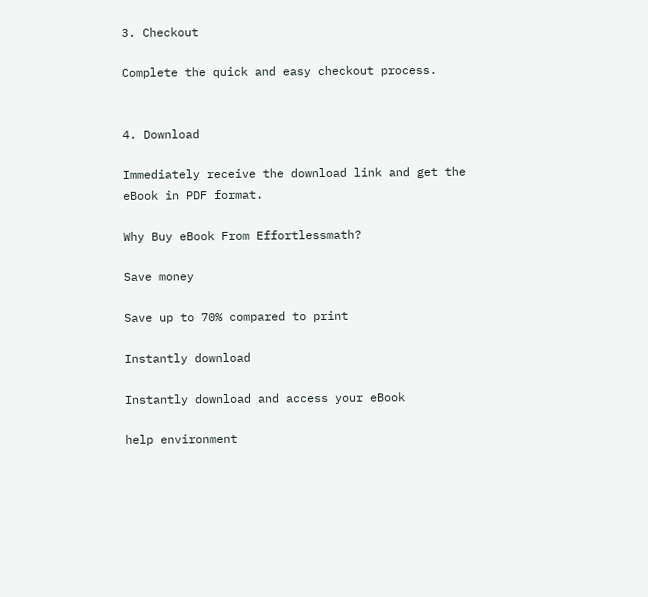3. Checkout

Complete the quick and easy checkout process.


4. Download

Immediately receive the download link and get the eBook in PDF format.

Why Buy eBook From Effortlessmath?

Save money

Save up to 70% compared to print

Instantly download

Instantly download and access your eBook

help environment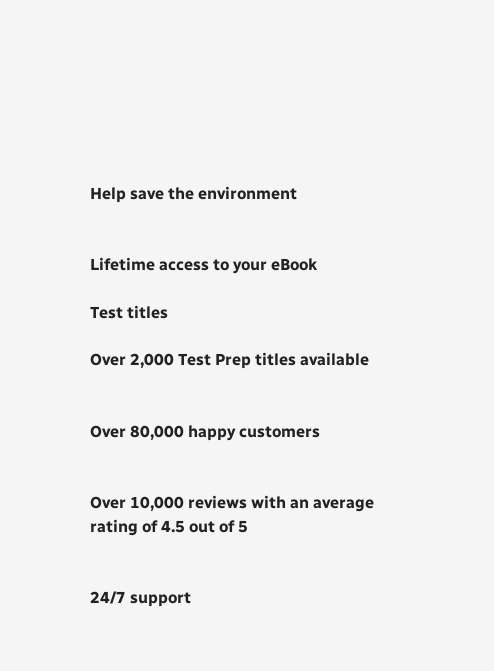Help save the environment


Lifetime access to your eBook

Test titles

Over 2,000 Test Prep titles available


Over 80,000 happy customers


Over 10,000 reviews with an average rating of 4.5 out of 5


24/7 support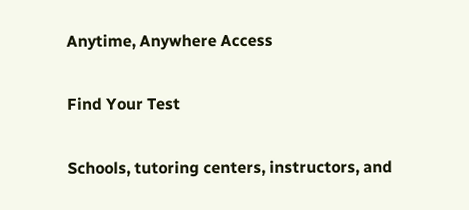Anytime, Anywhere Access

Find Your Test

Schools, tutoring centers, instructors, and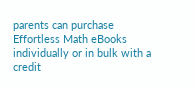parents can purchase Effortless Math eBooks individually or in bulk with a credit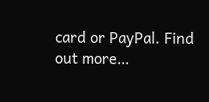card or PayPal. Find out more…